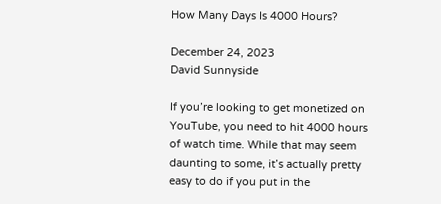How Many Days Is 4000 Hours?

December 24, 2023
David Sunnyside

If you’re looking to get monetized on YouTube, you need to hit 4000 hours of watch time. While that may seem daunting to some, it’s actually pretty easy to do if you put in the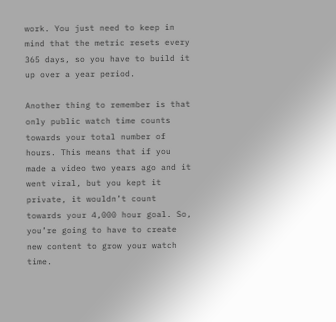work. You just need to keep in mind that the metric resets every 365 days, so you have to build it up over a year period.

Another thing to remember is that only public watch time counts towards your total number of hours. This means that if you made a video two years ago and it went viral, but you kept it private, it wouldn’t count towards your 4,000 hour goal. So, you’re going to have to create new content to grow your watch time.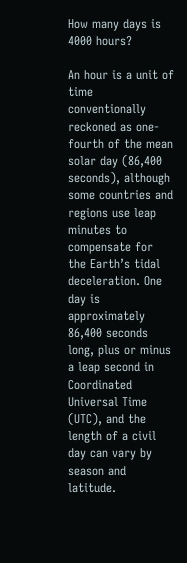How many days is 4000 hours?

An hour is a unit of time conventionally reckoned as one-fourth of the mean solar day (86,400 seconds), although some countries and regions use leap minutes to compensate for the Earth’s tidal deceleration. One day is approximately 86,400 seconds long, plus or minus a leap second in Coordinated Universal Time (UTC), and the length of a civil day can vary by season and latitude.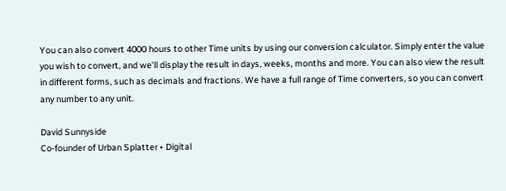You can also convert 4000 hours to other Time units by using our conversion calculator. Simply enter the value you wish to convert, and we’ll display the result in days, weeks, months and more. You can also view the result in different forms, such as decimals and fractions. We have a full range of Time converters, so you can convert any number to any unit.

David Sunnyside
Co-founder of Urban Splatter • Digital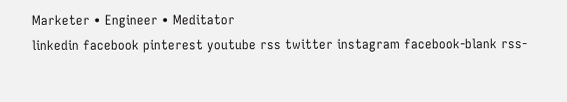Marketer • Engineer • Meditator
linkedin facebook pinterest youtube rss twitter instagram facebook-blank rss-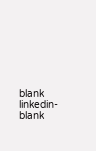blank linkedin-blank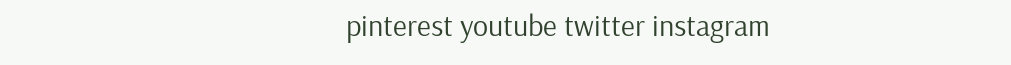pinterest youtube twitter instagram